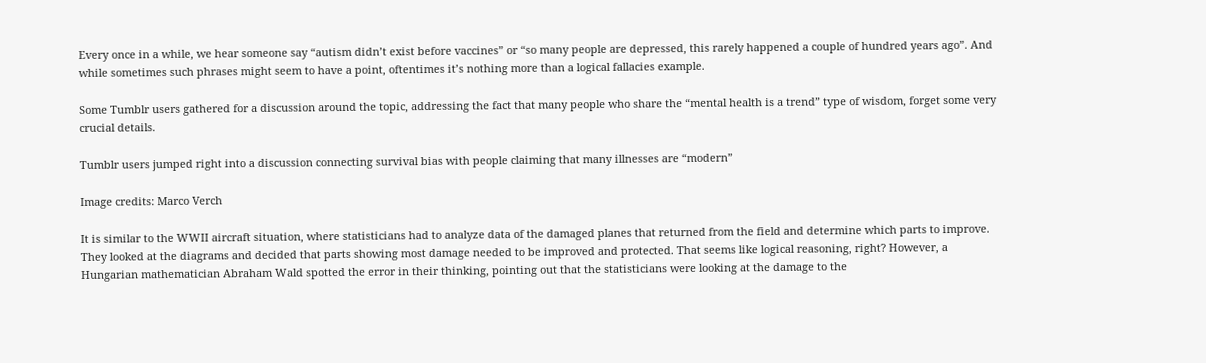Every once in a while, we hear someone say “autism didn’t exist before vaccines” or “so many people are depressed, this rarely happened a couple of hundred years ago”. And while sometimes such phrases might seem to have a point, oftentimes it’s nothing more than a logical fallacies example.

Some Tumblr users gathered for a discussion around the topic, addressing the fact that many people who share the “mental health is a trend” type of wisdom, forget some very crucial details.

Tumblr users jumped right into a discussion connecting survival bias with people claiming that many illnesses are “modern”

Image credits: Marco Verch

It is similar to the WWII aircraft situation, where statisticians had to analyze data of the damaged planes that returned from the field and determine which parts to improve. They looked at the diagrams and decided that parts showing most damage needed to be improved and protected. That seems like logical reasoning, right? However, a Hungarian mathematician Abraham Wald spotted the error in their thinking, pointing out that the statisticians were looking at the damage to the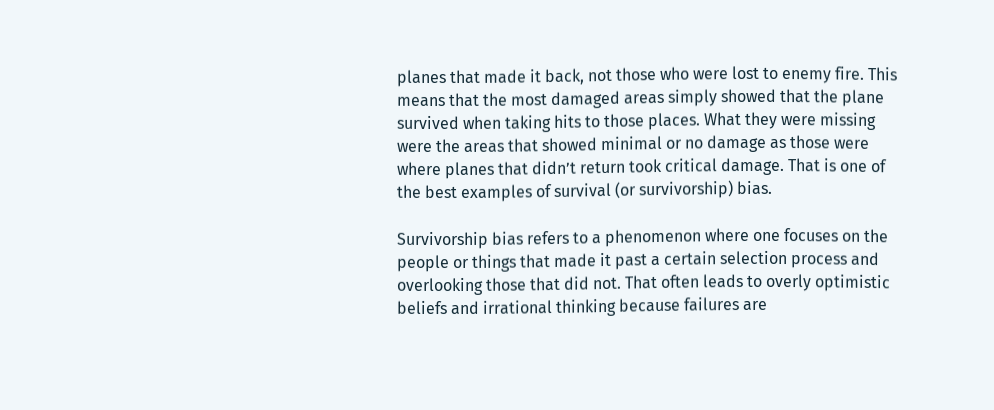planes that made it back, not those who were lost to enemy fire. This means that the most damaged areas simply showed that the plane survived when taking hits to those places. What they were missing were the areas that showed minimal or no damage as those were where planes that didn’t return took critical damage. That is one of the best examples of survival (or survivorship) bias.

Survivorship bias refers to a phenomenon where one focuses on the people or things that made it past a certain selection process and overlooking those that did not. That often leads to overly optimistic beliefs and irrational thinking because failures are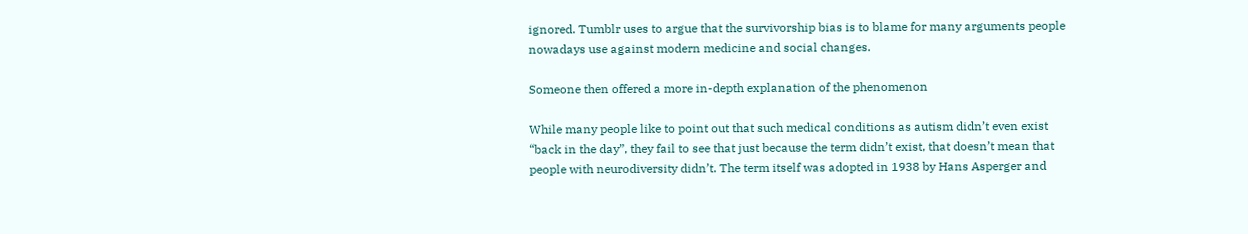ignored. Tumblr uses to argue that the survivorship bias is to blame for many arguments people nowadays use against modern medicine and social changes.

Someone then offered a more in-depth explanation of the phenomenon

While many people like to point out that such medical conditions as autism didn’t even exist “back in the day”, they fail to see that just because the term didn’t exist, that doesn’t mean that people with neurodiversity didn’t. The term itself was adopted in 1938 by Hans Asperger and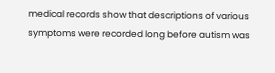medical records show that descriptions of various symptoms were recorded long before autism was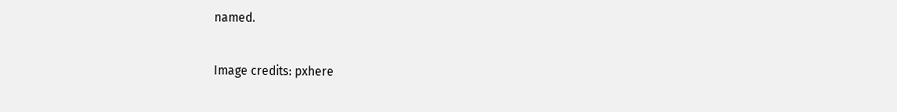named.

Image credits: pxhere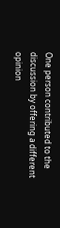One person contributed to the discussion by offering a different opinion